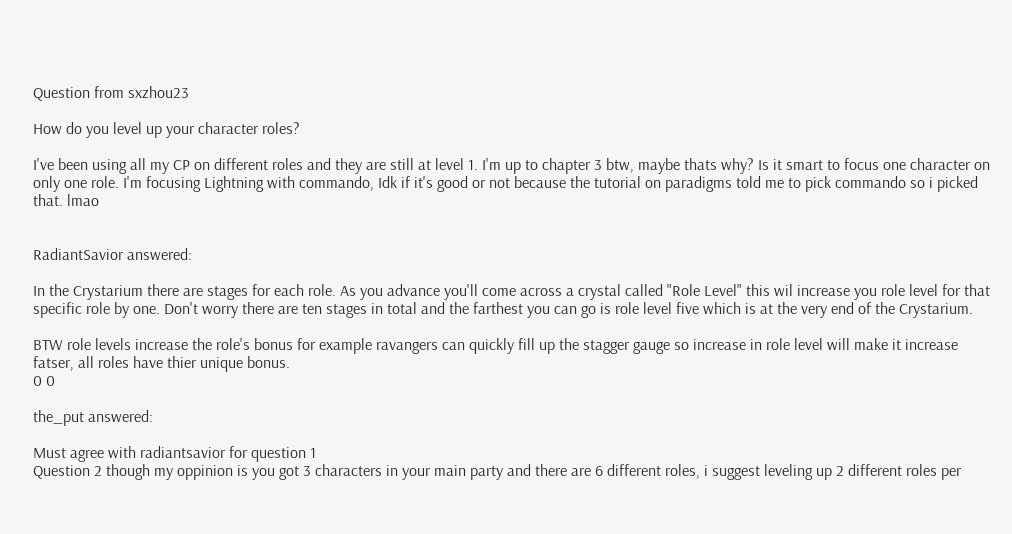Question from sxzhou23

How do you level up your character roles?

I've been using all my CP on different roles and they are still at level 1. I'm up to chapter 3 btw, maybe thats why? Is it smart to focus one character on only one role. I'm focusing Lightning with commando, Idk if it's good or not because the tutorial on paradigms told me to pick commando so i picked that. lmao


RadiantSavior answered:

In the Crystarium there are stages for each role. As you advance you'll come across a crystal called "Role Level" this wil increase you role level for that specific role by one. Don't worry there are ten stages in total and the farthest you can go is role level five which is at the very end of the Crystarium.

BTW role levels increase the role's bonus for example ravangers can quickly fill up the stagger gauge so increase in role level will make it increase fatser, all roles have thier unique bonus.
0 0

the_put answered:

Must agree with radiantsavior for question 1
Question 2 though my oppinion is you got 3 characters in your main party and there are 6 different roles, i suggest leveling up 2 different roles per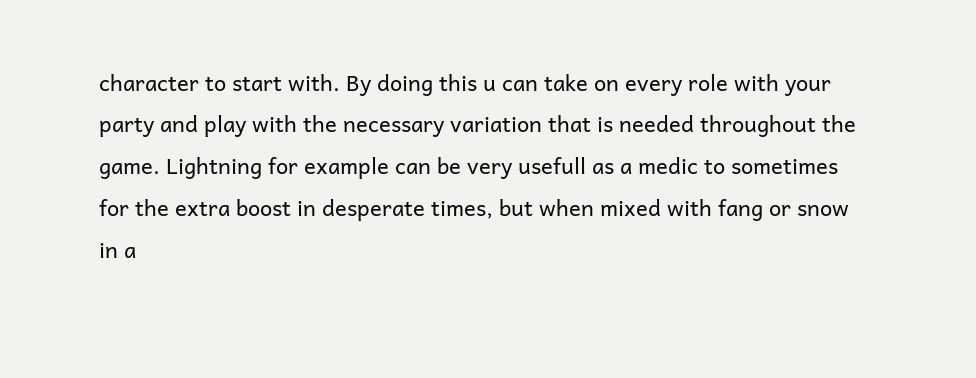character to start with. By doing this u can take on every role with your party and play with the necessary variation that is needed throughout the game. Lightning for example can be very usefull as a medic to sometimes for the extra boost in desperate times, but when mixed with fang or snow in a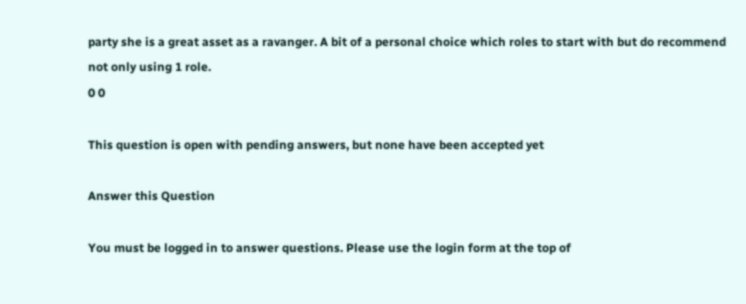party she is a great asset as a ravanger. A bit of a personal choice which roles to start with but do recommend not only using 1 role.
0 0

This question is open with pending answers, but none have been accepted yet

Answer this Question

You must be logged in to answer questions. Please use the login form at the top of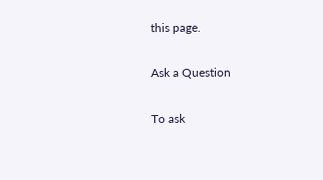this page.

Ask a Question

To ask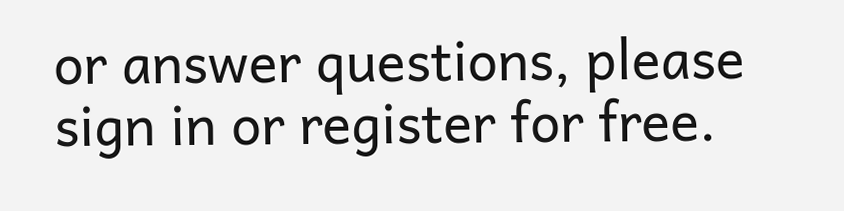or answer questions, please sign in or register for free.